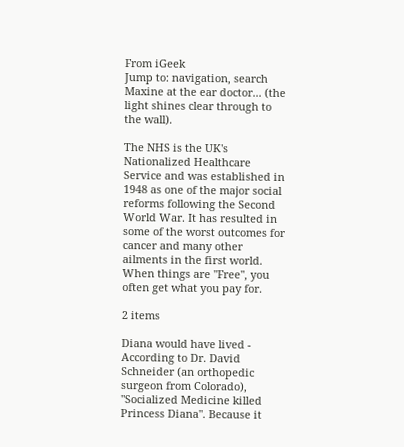From iGeek
Jump to: navigation, search
Maxine at the ear doctor... (the light shines clear through to the wall).

The NHS is the UK's Nationalized Healthcare Service and was established in 1948 as one of the major social reforms following the Second World War. It has resulted in some of the worst outcomes for cancer and many other ailments in the first world. When things are "Free", you often get what you pay for.

2 items

Diana would have lived - According to Dr. David Schneider (an orthopedic surgeon from Colorado), "Socialized Medicine killed Princess Diana". Because it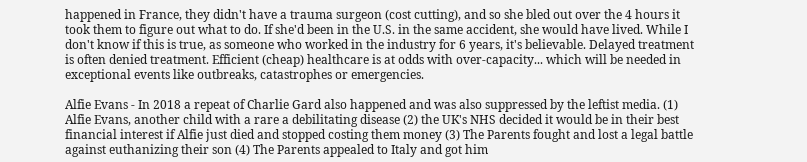happened in France, they didn't have a trauma surgeon (cost cutting), and so she bled out over the 4 hours it took them to figure out what to do. If she'd been in the U.S. in the same accident, she would have lived. While I don't know if this is true, as someone who worked in the industry for 6 years, it's believable. Delayed treatment is often denied treatment. Efficient (cheap) healthcare is at odds with over-capacity... which will be needed in exceptional events like outbreaks, catastrophes or emergencies.

Alfie Evans - In 2018 a repeat of Charlie Gard also happened and was also suppressed by the leftist media. (1) Alfie Evans, another child with a rare a debilitating disease (2) the UK's NHS decided it would be in their best financial interest if Alfie just died and stopped costing them money (3) The Parents fought and lost a legal battle against euthanizing their son (4) The Parents appealed to Italy and got him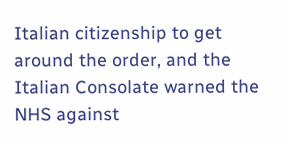Italian citizenship to get around the order, and the Italian Consolate warned the NHS against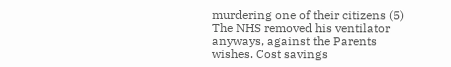murdering one of their citizens (5) The NHS removed his ventilator anyways, against the Parents wishes. Cost savings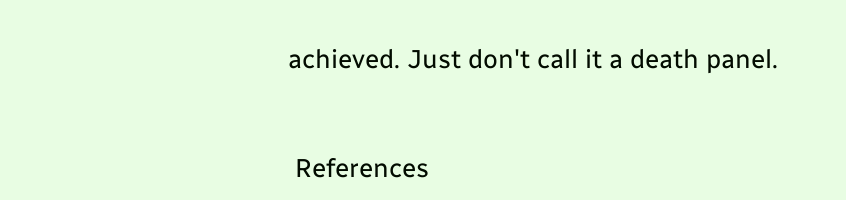achieved. Just don't call it a death panel.


 References